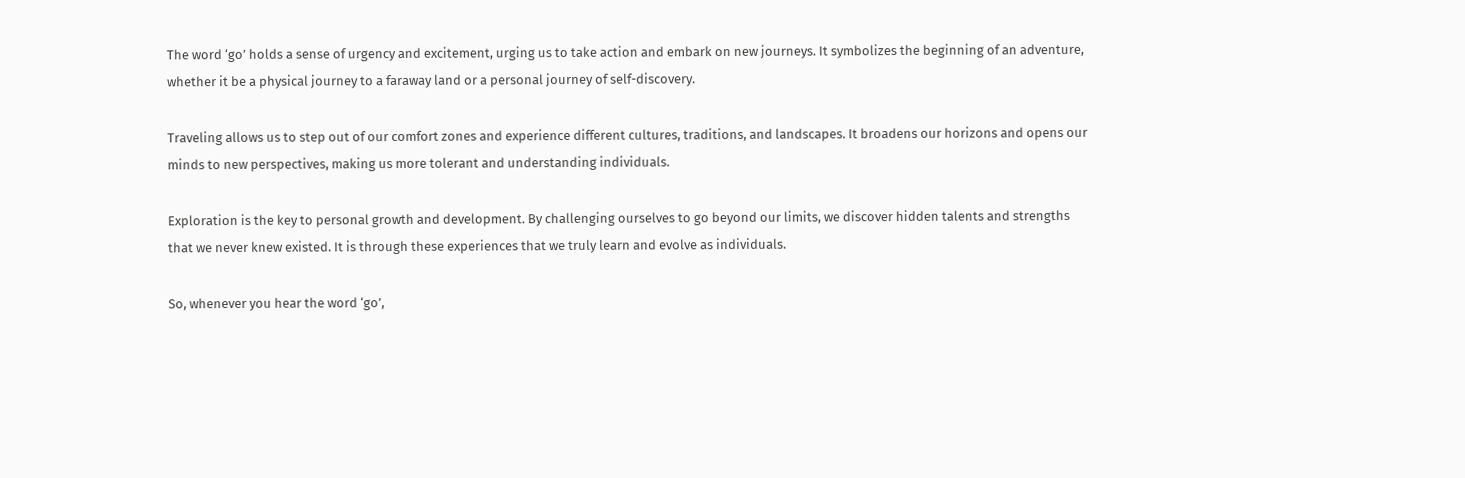The word ‘go’ holds a sense of urgency and excitement, urging us to take action and embark on new journeys. It symbolizes the beginning of an adventure, whether it be a physical journey to a faraway land or a personal journey of self-discovery.

Traveling allows us to step out of our comfort zones and experience different cultures, traditions, and landscapes. It broadens our horizons and opens our minds to new perspectives, making us more tolerant and understanding individuals.

Exploration is the key to personal growth and development. By challenging ourselves to go beyond our limits, we discover hidden talents and strengths that we never knew existed. It is through these experiences that we truly learn and evolve as individuals.

So, whenever you hear the word ‘go’,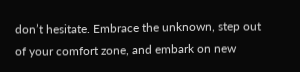don’t hesitate. Embrace the unknown, step out of your comfort zone, and embark on new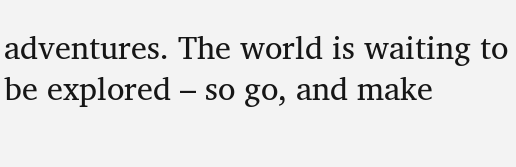adventures. The world is waiting to be explored – so go, and make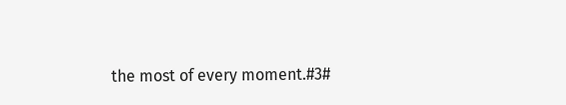the most of every moment.#3#